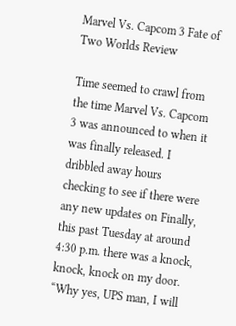Marvel Vs. Capcom 3 Fate of Two Worlds Review

Time seemed to crawl from the time Marvel Vs. Capcom 3 was announced to when it was finally released. I dribbled away hours checking to see if there were any new updates on Finally, this past Tuesday at around 4:30 p.m. there was a knock, knock, knock on my door. “Why yes, UPS man, I will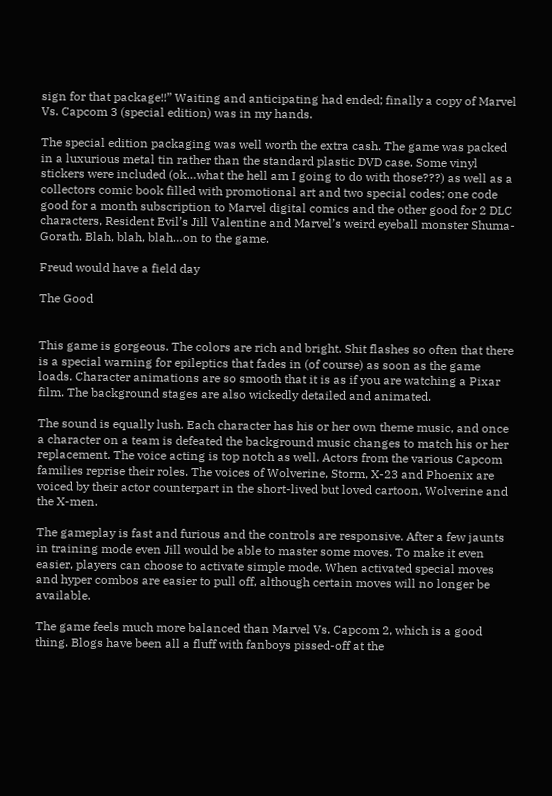sign for that package!!” Waiting and anticipating had ended; finally a copy of Marvel Vs. Capcom 3 (special edition) was in my hands.

The special edition packaging was well worth the extra cash. The game was packed in a luxurious metal tin rather than the standard plastic DVD case. Some vinyl stickers were included (ok…what the hell am I going to do with those???) as well as a collectors comic book filled with promotional art and two special codes; one code good for a month subscription to Marvel digital comics and the other good for 2 DLC characters, Resident Evil’s Jill Valentine and Marvel’s weird eyeball monster Shuma-Gorath. Blah, blah, blah…on to the game.

Freud would have a field day

The Good


This game is gorgeous. The colors are rich and bright. Shit flashes so often that there is a special warning for epileptics that fades in (of course) as soon as the game loads. Character animations are so smooth that it is as if you are watching a Pixar film. The background stages are also wickedly detailed and animated.

The sound is equally lush. Each character has his or her own theme music, and once a character on a team is defeated the background music changes to match his or her replacement. The voice acting is top notch as well. Actors from the various Capcom families reprise their roles. The voices of Wolverine, Storm, X-23 and Phoenix are voiced by their actor counterpart in the short-lived but loved cartoon, Wolverine and the X-men.

The gameplay is fast and furious and the controls are responsive. After a few jaunts in training mode even Jill would be able to master some moves. To make it even easier, players can choose to activate simple mode. When activated special moves and hyper combos are easier to pull off, although certain moves will no longer be available.

The game feels much more balanced than Marvel Vs. Capcom 2, which is a good thing. Blogs have been all a fluff with fanboys pissed-off at the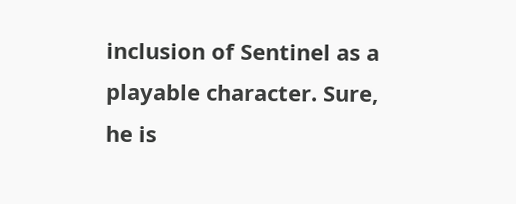inclusion of Sentinel as a playable character. Sure, he is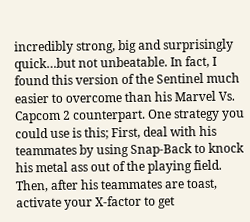incredibly strong, big and surprisingly quick…but not unbeatable. In fact, I found this version of the Sentinel much easier to overcome than his Marvel Vs. Capcom 2 counterpart. One strategy you could use is this; First, deal with his teammates by using Snap-Back to knock his metal ass out of the playing field. Then, after his teammates are toast, activate your X-factor to get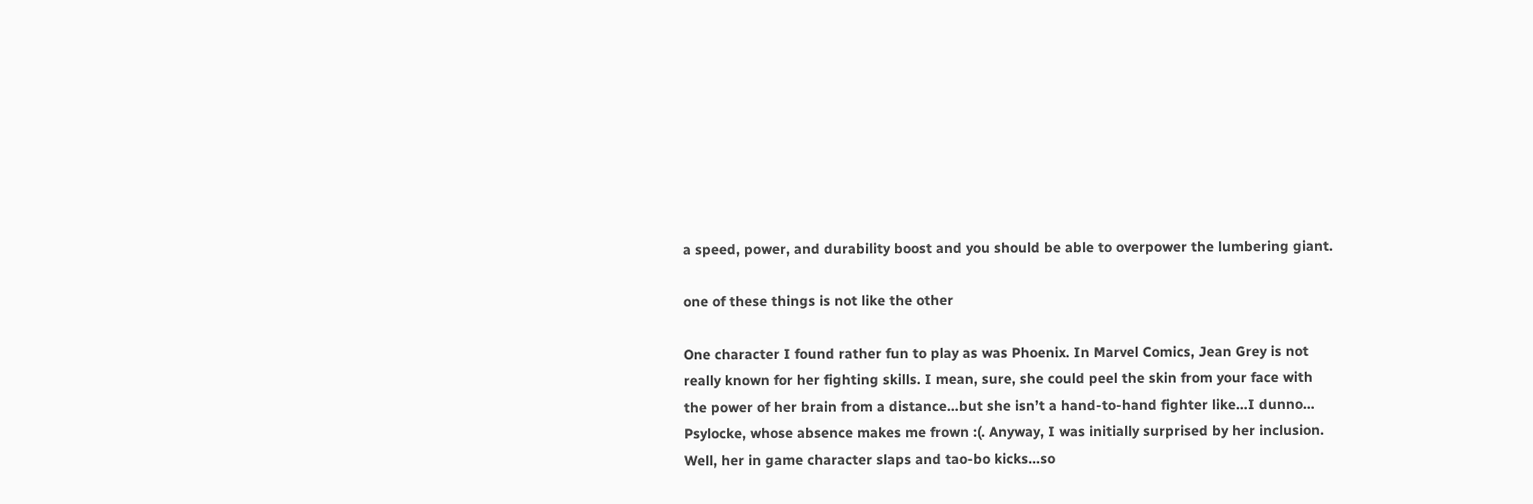a speed, power, and durability boost and you should be able to overpower the lumbering giant.

one of these things is not like the other

One character I found rather fun to play as was Phoenix. In Marvel Comics, Jean Grey is not really known for her fighting skills. I mean, sure, she could peel the skin from your face with the power of her brain from a distance…but she isn’t a hand-to-hand fighter like…I dunno… Psylocke, whose absence makes me frown :(. Anyway, I was initially surprised by her inclusion.  Well, her in game character slaps and tao-bo kicks…so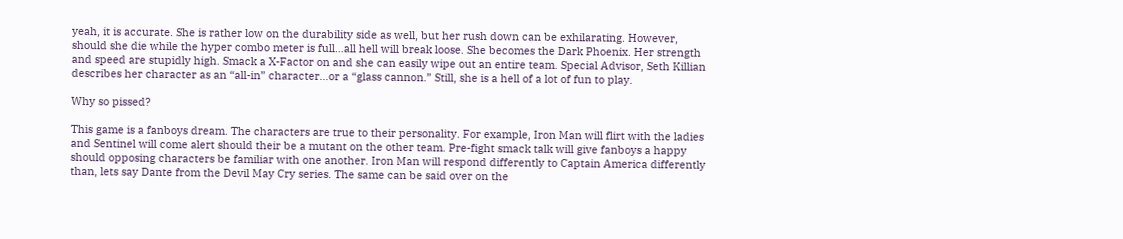yeah, it is accurate. She is rather low on the durability side as well, but her rush down can be exhilarating. However, should she die while the hyper combo meter is full…all hell will break loose. She becomes the Dark Phoenix. Her strength and speed are stupidly high. Smack a X-Factor on and she can easily wipe out an entire team. Special Advisor, Seth Killian describes her character as an “all-in” character…or a “glass cannon.” Still, she is a hell of a lot of fun to play.

Why so pissed?

This game is a fanboys dream. The characters are true to their personality. For example, Iron Man will flirt with the ladies and Sentinel will come alert should their be a mutant on the other team. Pre-fight smack talk will give fanboys a happy should opposing characters be familiar with one another. Iron Man will respond differently to Captain America differently than, lets say Dante from the Devil May Cry series. The same can be said over on the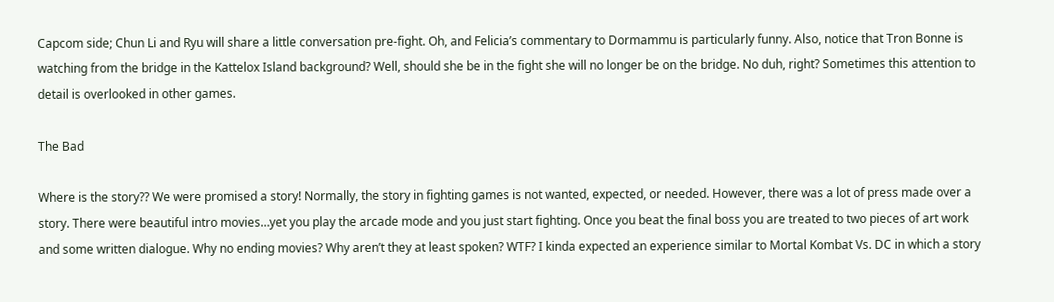Capcom side; Chun Li and Ryu will share a little conversation pre-fight. Oh, and Felicia’s commentary to Dormammu is particularly funny. Also, notice that Tron Bonne is watching from the bridge in the Kattelox Island background? Well, should she be in the fight she will no longer be on the bridge. No duh, right? Sometimes this attention to detail is overlooked in other games.

The Bad

Where is the story?? We were promised a story! Normally, the story in fighting games is not wanted, expected, or needed. However, there was a lot of press made over a story. There were beautiful intro movies…yet you play the arcade mode and you just start fighting. Once you beat the final boss you are treated to two pieces of art work and some written dialogue. Why no ending movies? Why aren’t they at least spoken? WTF? I kinda expected an experience similar to Mortal Kombat Vs. DC in which a story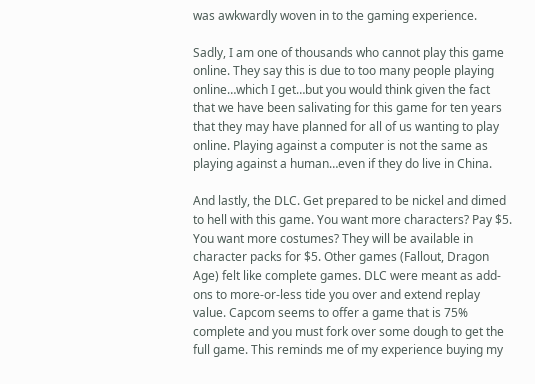was awkwardly woven in to the gaming experience.

Sadly, I am one of thousands who cannot play this game online. They say this is due to too many people playing online…which I get…but you would think given the fact that we have been salivating for this game for ten years that they may have planned for all of us wanting to play online. Playing against a computer is not the same as playing against a human…even if they do live in China.

And lastly, the DLC. Get prepared to be nickel and dimed to hell with this game. You want more characters? Pay $5. You want more costumes? They will be available in character packs for $5. Other games (Fallout, Dragon Age) felt like complete games. DLC were meant as add-ons to more-or-less tide you over and extend replay value. Capcom seems to offer a game that is 75% complete and you must fork over some dough to get the full game. This reminds me of my experience buying my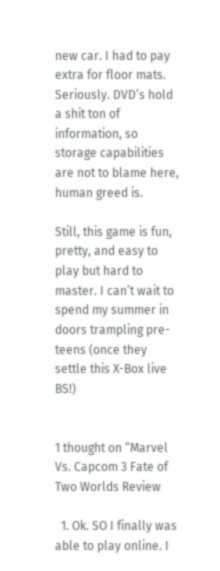new car. I had to pay extra for floor mats. Seriously. DVD’s hold a shit ton of information, so storage capabilities are not to blame here, human greed is.

Still, this game is fun, pretty, and easy to play but hard to master. I can’t wait to spend my summer in doors trampling pre-teens (once they settle this X-Box live BS!)


1 thought on “Marvel Vs. Capcom 3 Fate of Two Worlds Review

  1. Ok. SO I finally was able to play online. I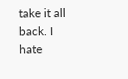take it all back. I hate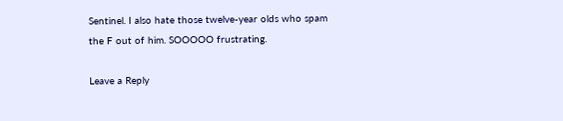Sentinel. I also hate those twelve-year olds who spam the F out of him. SOOOOO frustrating.

Leave a Reply